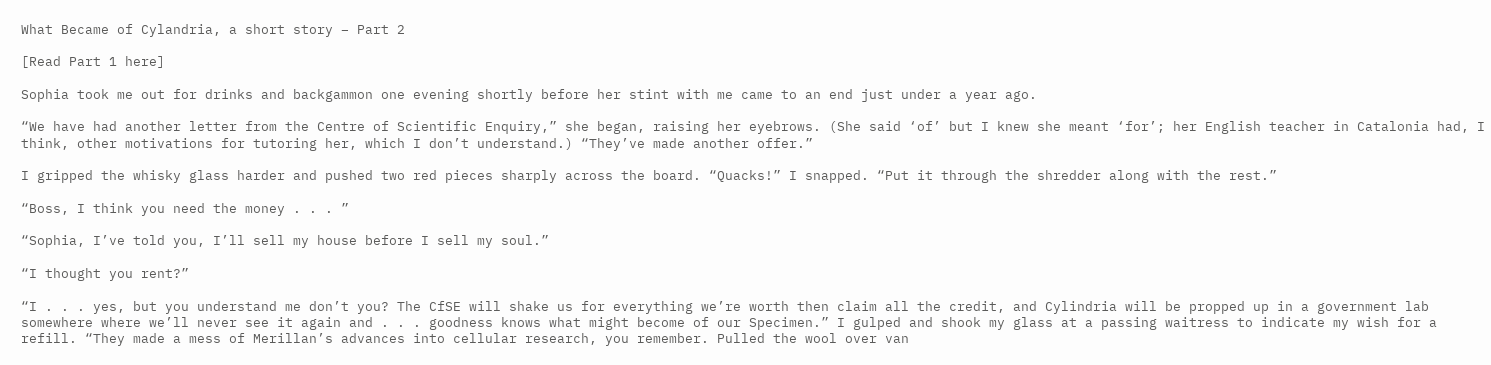What Became of Cylandria, a short story – Part 2

[Read Part 1 here]

Sophia took me out for drinks and backgammon one evening shortly before her stint with me came to an end just under a year ago.

“We have had another letter from the Centre of Scientific Enquiry,” she began, raising her eyebrows. (She said ‘of’ but I knew she meant ‘for’; her English teacher in Catalonia had, I think, other motivations for tutoring her, which I don’t understand.) “They’ve made another offer.”

I gripped the whisky glass harder and pushed two red pieces sharply across the board. “Quacks!” I snapped. “Put it through the shredder along with the rest.”

“Boss, I think you need the money . . . ”

“Sophia, I’ve told you, I’ll sell my house before I sell my soul.”

“I thought you rent?”

“I . . . yes, but you understand me don’t you? The CfSE will shake us for everything we’re worth then claim all the credit, and Cylindria will be propped up in a government lab somewhere where we’ll never see it again and . . . goodness knows what might become of our Specimen.” I gulped and shook my glass at a passing waitress to indicate my wish for a refill. “They made a mess of Merillan’s advances into cellular research, you remember. Pulled the wool over van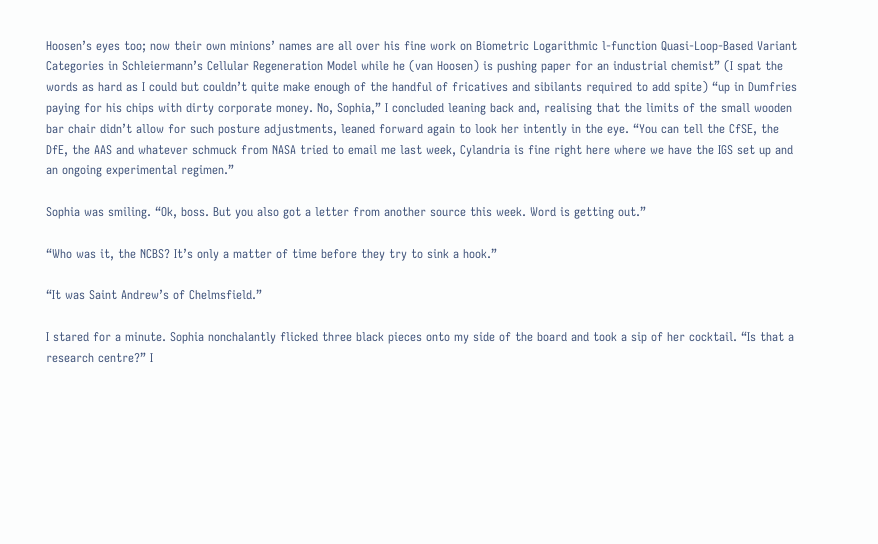Hoosen’s eyes too; now their own minions’ names are all over his fine work on Biometric Logarithmic l-function Quasi-Loop-Based Variant Categories in Schleiermann’s Cellular Regeneration Model while he (van Hoosen) is pushing paper for an industrial chemist” (I spat the words as hard as I could but couldn’t quite make enough of the handful of fricatives and sibilants required to add spite) “up in Dumfries paying for his chips with dirty corporate money. No, Sophia,” I concluded leaning back and, realising that the limits of the small wooden bar chair didn’t allow for such posture adjustments, leaned forward again to look her intently in the eye. “You can tell the CfSE, the DfE, the AAS and whatever schmuck from NASA tried to email me last week, Cylandria is fine right here where we have the IGS set up and an ongoing experimental regimen.”

Sophia was smiling. “Ok, boss. But you also got a letter from another source this week. Word is getting out.”

“Who was it, the NCBS? It’s only a matter of time before they try to sink a hook.”

“It was Saint Andrew’s of Chelmsfield.”

I stared for a minute. Sophia nonchalantly flicked three black pieces onto my side of the board and took a sip of her cocktail. “Is that a research centre?” I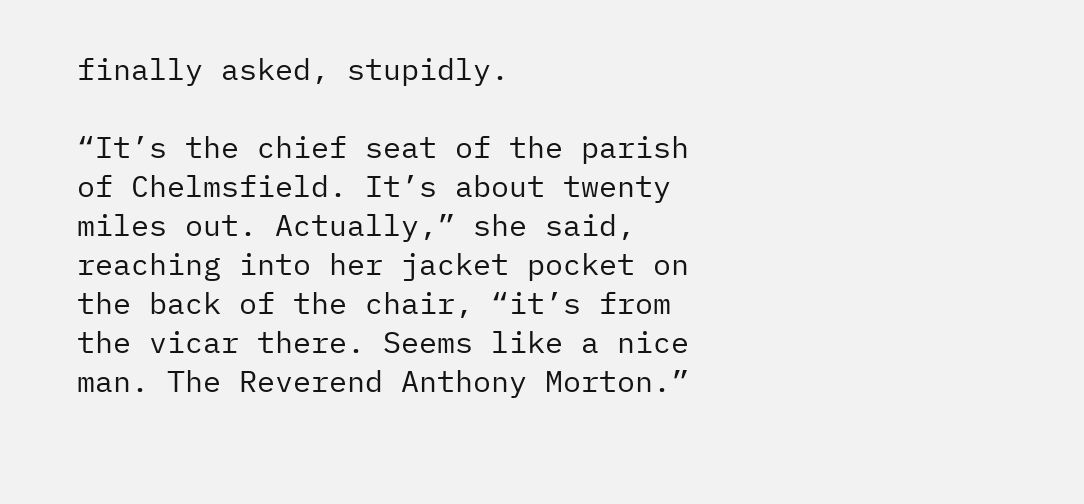finally asked, stupidly.

“It’s the chief seat of the parish of Chelmsfield. It’s about twenty miles out. Actually,” she said, reaching into her jacket pocket on the back of the chair, “it’s from the vicar there. Seems like a nice man. The Reverend Anthony Morton.”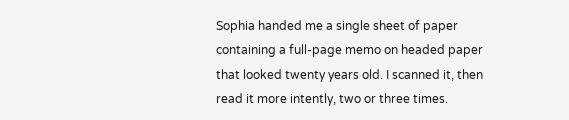Sophia handed me a single sheet of paper containing a full-page memo on headed paper that looked twenty years old. I scanned it, then read it more intently, two or three times.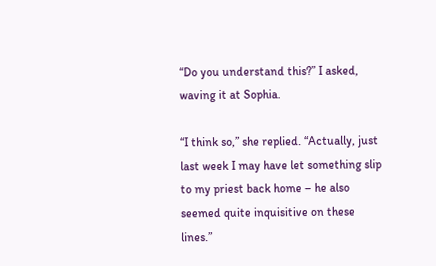“Do you understand this?” I asked, waving it at Sophia.

“I think so,” she replied. “Actually, just last week I may have let something slip to my priest back home – he also seemed quite inquisitive on these lines.”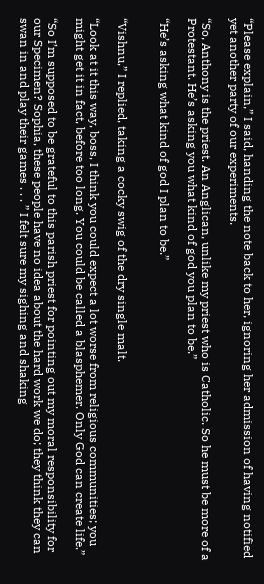“Please explain,” I said, handing the note back to her, ignoring her admission of having notified yet another party of our experiments.

“So, Anthony is the priest. An Anglican, unlike my priest who is Catholic. So he must be more of a Protestant. He’s asking you what kind of god you plan to be.”

“He’s asking what kind of god I plan to be.”


“Vishnu,” I replied, taking a cocky swig of the dry single malt.

“Look at it this way, boss, I think you could expect a lot worse from religious communities; you might get it in fact, before too long. You could be called a blasphemer. Only God can create life.”

“So I’m supposed to be grateful to this parish priest for pointing out my moral responsibility for our Specimen? Sophia, these people have no idea about the hard work we do; they think they can swan in and play their games . . . ” I felt sure my sighing and shaking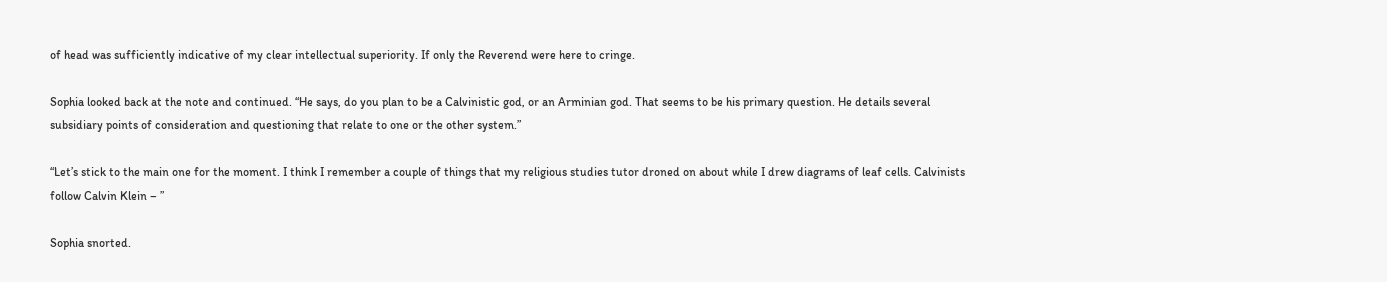of head was sufficiently indicative of my clear intellectual superiority. If only the Reverend were here to cringe.

Sophia looked back at the note and continued. “He says, do you plan to be a Calvinistic god, or an Arminian god. That seems to be his primary question. He details several subsidiary points of consideration and questioning that relate to one or the other system.”

“Let’s stick to the main one for the moment. I think I remember a couple of things that my religious studies tutor droned on about while I drew diagrams of leaf cells. Calvinists follow Calvin Klein – ”

Sophia snorted.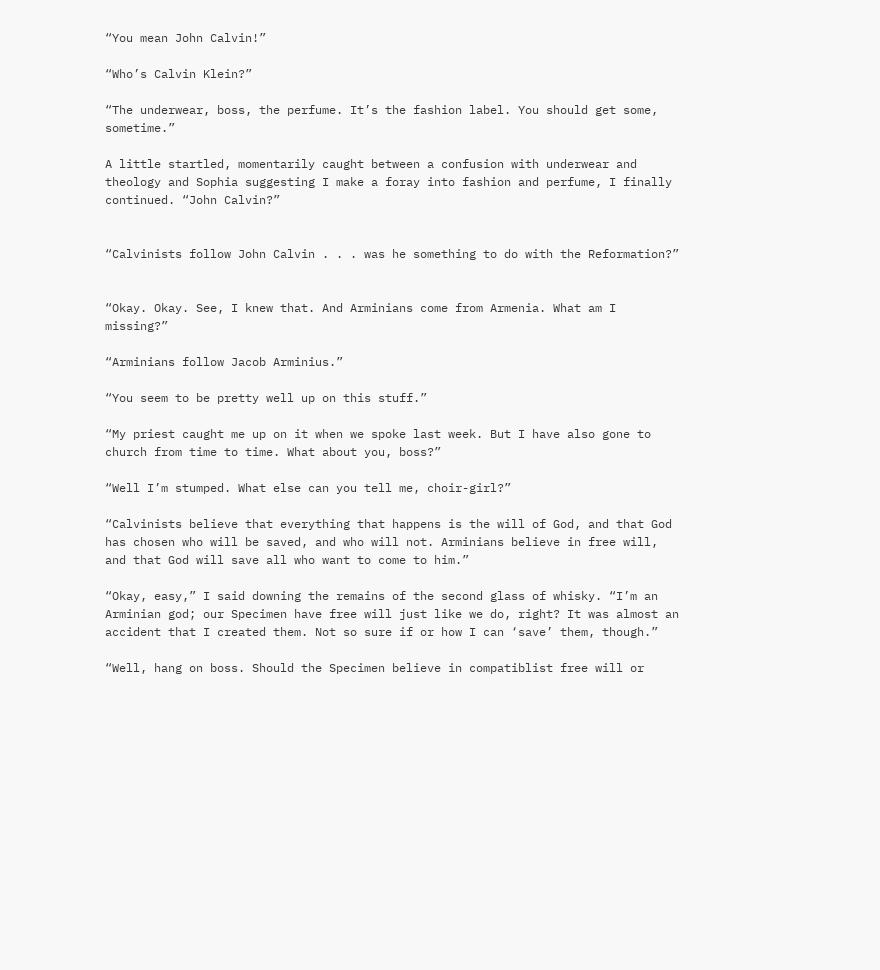“You mean John Calvin!”

“Who’s Calvin Klein?”

“The underwear, boss, the perfume. It’s the fashion label. You should get some, sometime.”

A little startled, momentarily caught between a confusion with underwear and theology and Sophia suggesting I make a foray into fashion and perfume, I finally continued. “John Calvin?”


“Calvinists follow John Calvin . . . was he something to do with the Reformation?”


“Okay. Okay. See, I knew that. And Arminians come from Armenia. What am I missing?”

“Arminians follow Jacob Arminius.”

“You seem to be pretty well up on this stuff.”

“My priest caught me up on it when we spoke last week. But I have also gone to church from time to time. What about you, boss?”

“Well I’m stumped. What else can you tell me, choir-girl?”

“Calvinists believe that everything that happens is the will of God, and that God has chosen who will be saved, and who will not. Arminians believe in free will, and that God will save all who want to come to him.”

“Okay, easy,” I said downing the remains of the second glass of whisky. “I’m an Arminian god; our Specimen have free will just like we do, right? It was almost an accident that I created them. Not so sure if or how I can ‘save’ them, though.”

“Well, hang on boss. Should the Specimen believe in compatiblist free will or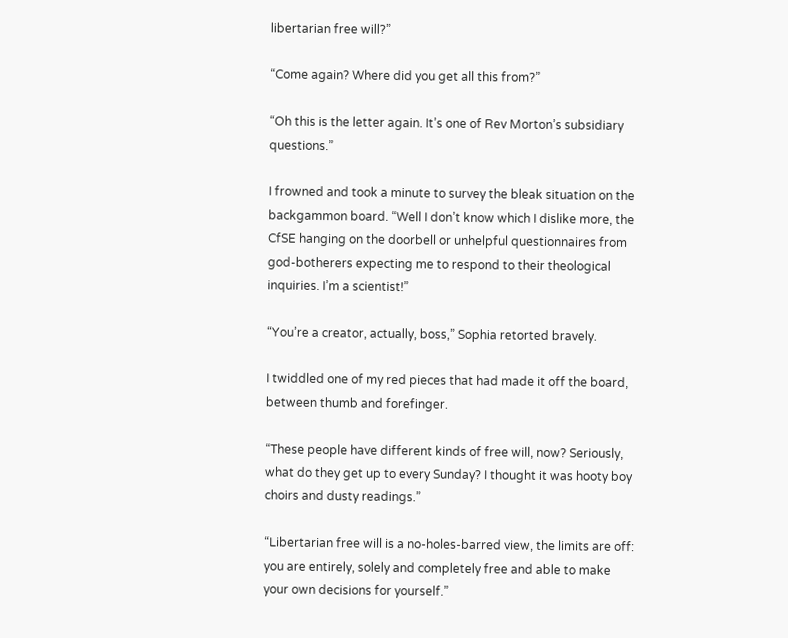libertarian free will?”

“Come again? Where did you get all this from?”

“Oh this is the letter again. It’s one of Rev Morton’s subsidiary questions.”

I frowned and took a minute to survey the bleak situation on the backgammon board. “Well I don’t know which I dislike more, the CfSE hanging on the doorbell or unhelpful questionnaires from god-botherers expecting me to respond to their theological inquiries. I’m a scientist!”

“You’re a creator, actually, boss,” Sophia retorted bravely.

I twiddled one of my red pieces that had made it off the board, between thumb and forefinger.

“These people have different kinds of free will, now? Seriously, what do they get up to every Sunday? I thought it was hooty boy choirs and dusty readings.”

“Libertarian free will is a no-holes-barred view, the limits are off: you are entirely, solely and completely free and able to make your own decisions for yourself.”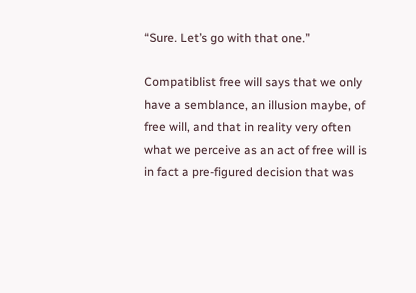“Sure. Let’s go with that one.”

Compatiblist free will says that we only have a semblance, an illusion maybe, of free will, and that in reality very often what we perceive as an act of free will is in fact a pre-figured decision that was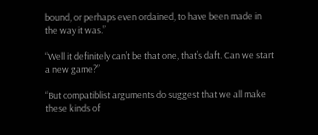bound, or perhaps even ordained, to have been made in the way it was.”

“Well it definitely can’t be that one, that’s daft. Can we start a new game?”

“But compatiblist arguments do suggest that we all make these kinds of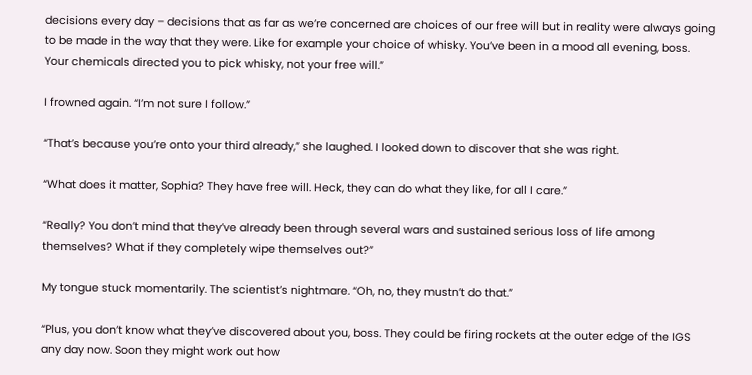decisions every day – decisions that as far as we’re concerned are choices of our free will but in reality were always going to be made in the way that they were. Like for example your choice of whisky. You’ve been in a mood all evening, boss. Your chemicals directed you to pick whisky, not your free will.”

I frowned again. “I’m not sure I follow.”

“That’s because you’re onto your third already,” she laughed. I looked down to discover that she was right.

“What does it matter, Sophia? They have free will. Heck, they can do what they like, for all I care.”

“Really? You don’t mind that they’ve already been through several wars and sustained serious loss of life among themselves? What if they completely wipe themselves out?”

My tongue stuck momentarily. The scientist’s nightmare. “Oh, no, they mustn’t do that.”

“Plus, you don’t know what they’ve discovered about you, boss. They could be firing rockets at the outer edge of the IGS any day now. Soon they might work out how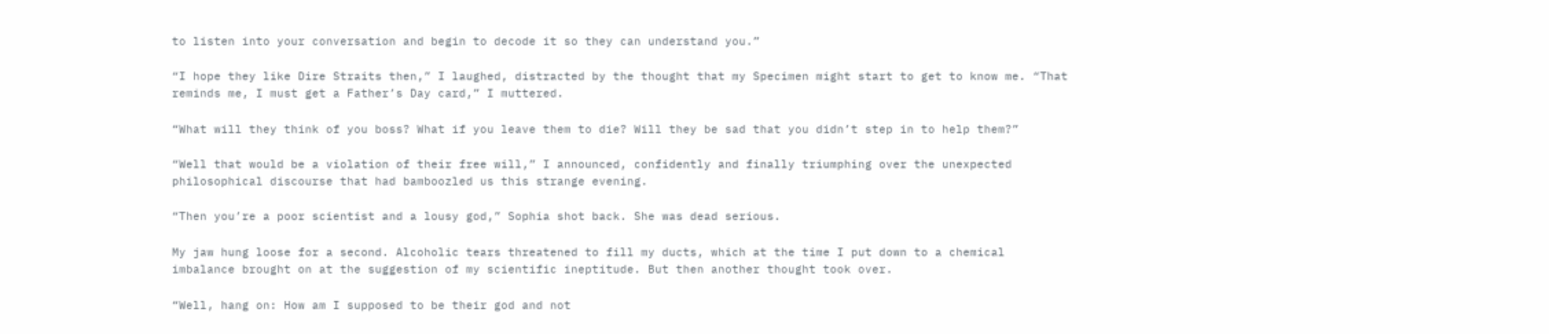to listen into your conversation and begin to decode it so they can understand you.”

“I hope they like Dire Straits then,” I laughed, distracted by the thought that my Specimen might start to get to know me. “That reminds me, I must get a Father’s Day card,” I muttered.

“What will they think of you boss? What if you leave them to die? Will they be sad that you didn’t step in to help them?”

“Well that would be a violation of their free will,” I announced, confidently and finally triumphing over the unexpected philosophical discourse that had bamboozled us this strange evening.

“Then you’re a poor scientist and a lousy god,” Sophia shot back. She was dead serious.

My jaw hung loose for a second. Alcoholic tears threatened to fill my ducts, which at the time I put down to a chemical imbalance brought on at the suggestion of my scientific ineptitude. But then another thought took over.

“Well, hang on: How am I supposed to be their god and not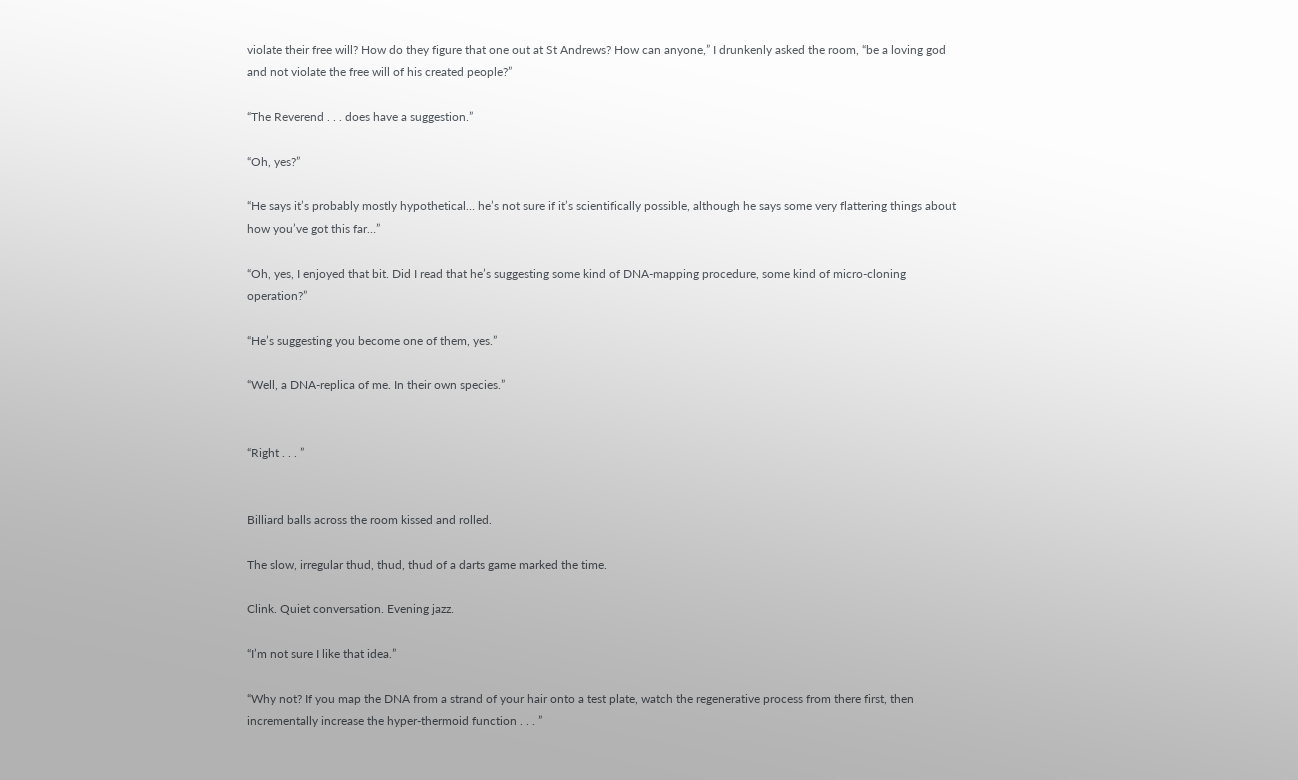violate their free will? How do they figure that one out at St Andrews? How can anyone,” I drunkenly asked the room, “be a loving god and not violate the free will of his created people?”

“The Reverend . . . does have a suggestion.”

“Oh, yes?”

“He says it’s probably mostly hypothetical… he’s not sure if it’s scientifically possible, although he says some very flattering things about how you’ve got this far…”

“Oh, yes, I enjoyed that bit. Did I read that he’s suggesting some kind of DNA-mapping procedure, some kind of micro-cloning operation?”

“He’s suggesting you become one of them, yes.”

“Well, a DNA-replica of me. In their own species.”


“Right . . . ”


Billiard balls across the room kissed and rolled.

The slow, irregular thud, thud, thud of a darts game marked the time.

Clink. Quiet conversation. Evening jazz.

“I’m not sure I like that idea.”

“Why not? If you map the DNA from a strand of your hair onto a test plate, watch the regenerative process from there first, then incrementally increase the hyper-thermoid function . . . ”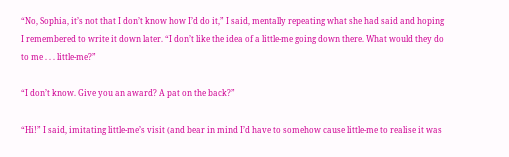“No, Sophia, it’s not that I don’t know how I’d do it,” I said, mentally repeating what she had said and hoping I remembered to write it down later. “I don’t like the idea of a little-me going down there. What would they do to me . . . little-me?”

“I don’t know. Give you an award? A pat on the back?”

“Hi!” I said, imitating little-me’s visit (and bear in mind I’d have to somehow cause little-me to realise it was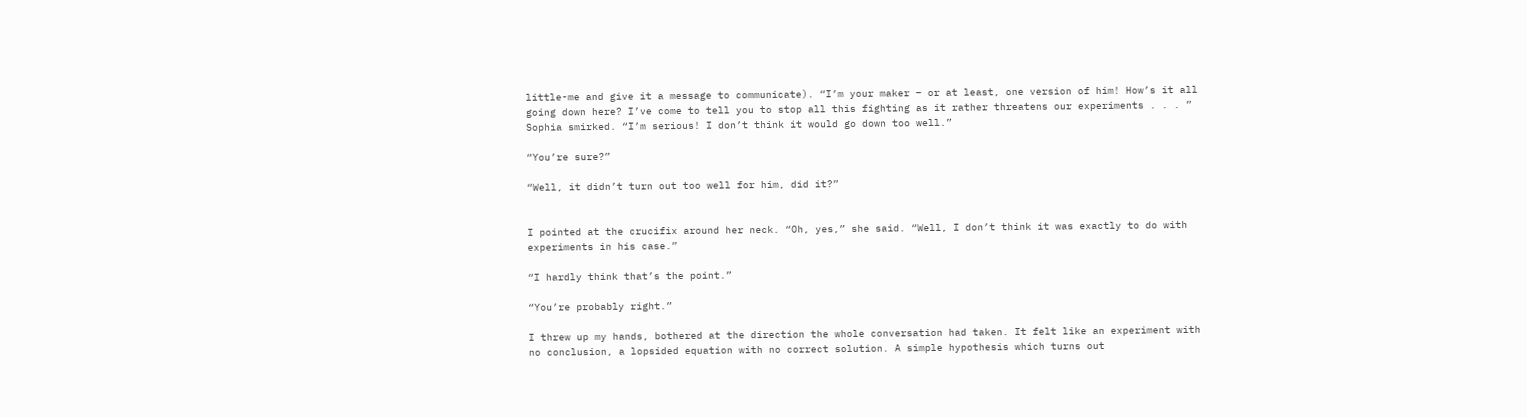little-me and give it a message to communicate). “I’m your maker – or at least, one version of him! How’s it all going down here? I’ve come to tell you to stop all this fighting as it rather threatens our experiments . . . ” Sophia smirked. “I’m serious! I don’t think it would go down too well.”

“You’re sure?”

“Well, it didn’t turn out too well for him, did it?”


I pointed at the crucifix around her neck. “Oh, yes,” she said. “Well, I don’t think it was exactly to do with experiments in his case.”

“I hardly think that’s the point.”

“You’re probably right.”

I threw up my hands, bothered at the direction the whole conversation had taken. It felt like an experiment with no conclusion, a lopsided equation with no correct solution. A simple hypothesis which turns out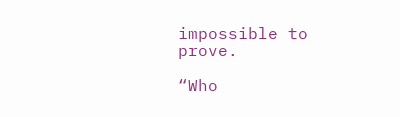impossible to prove.

“Who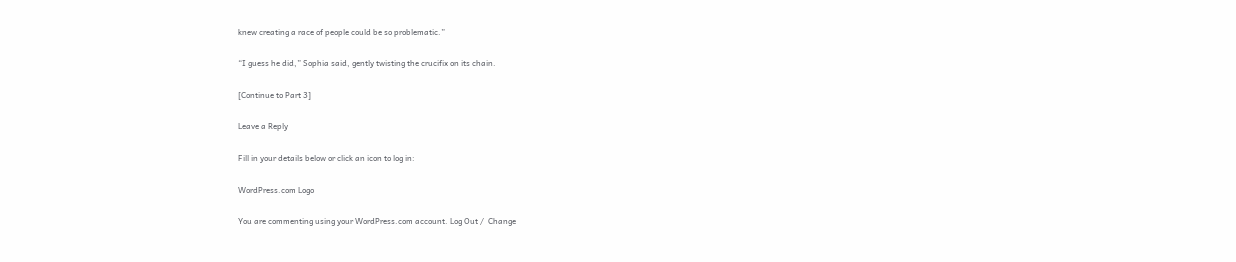knew creating a race of people could be so problematic.”

“I guess he did,” Sophia said, gently twisting the crucifix on its chain.

[Continue to Part 3]

Leave a Reply

Fill in your details below or click an icon to log in:

WordPress.com Logo

You are commenting using your WordPress.com account. Log Out /  Change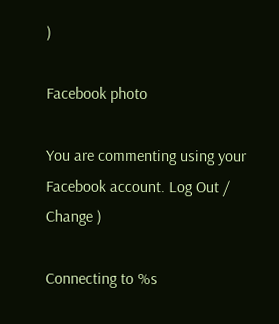)

Facebook photo

You are commenting using your Facebook account. Log Out /  Change )

Connecting to %s